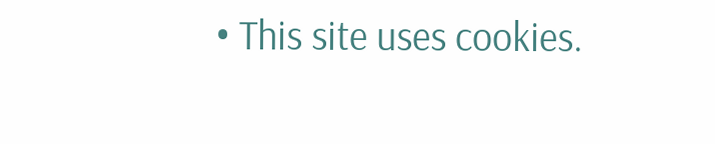• This site uses cookies.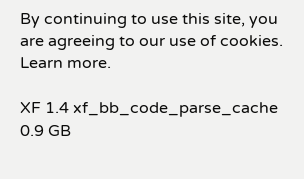By continuing to use this site, you are agreeing to our use of cookies. Learn more.

XF 1.4 xf_bb_code_parse_cache 0.9 GB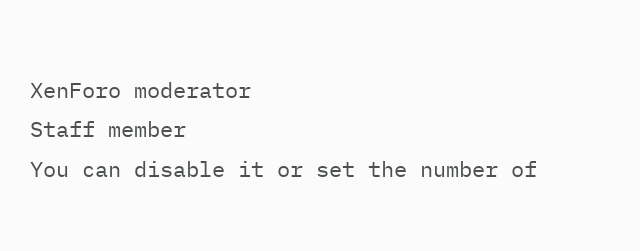XenForo moderator
Staff member
You can disable it or set the number of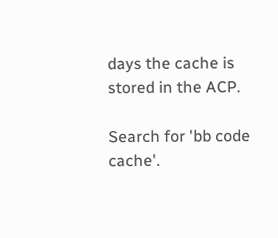days the cache is stored in the ACP.

Search for 'bb code cache'.